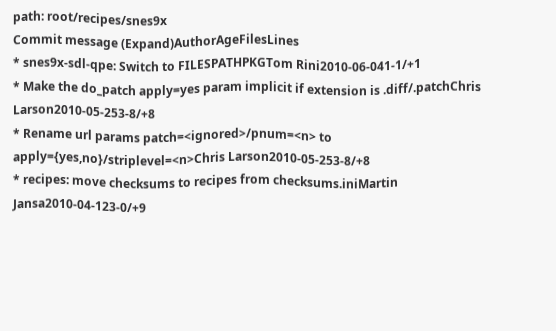path: root/recipes/snes9x
Commit message (Expand)AuthorAgeFilesLines
* snes9x-sdl-qpe: Switch to FILESPATHPKGTom Rini2010-06-041-1/+1
* Make the do_patch apply=yes param implicit if extension is .diff/.patchChris Larson2010-05-253-8/+8
* Rename url params patch=<ignored>/pnum=<n> to apply={yes,no}/striplevel=<n>Chris Larson2010-05-253-8/+8
* recipes: move checksums to recipes from checksums.iniMartin Jansa2010-04-123-0/+9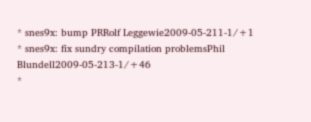* snes9x: bump PRRolf Leggewie2009-05-211-1/+1
* snes9x: fix sundry compilation problemsPhil Blundell2009-05-213-1/+46
*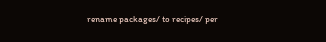rename packages/ to recipes/ per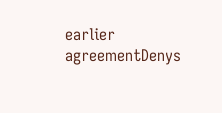earlier agreementDenys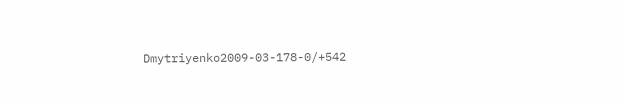Dmytriyenko2009-03-178-0/+542